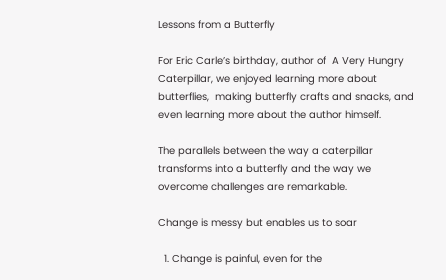Lessons from a Butterfly

For Eric Carle’s birthday, author of  A Very Hungry Caterpillar, we enjoyed learning more about butterflies,  making butterfly crafts and snacks, and even learning more about the author himself.

The parallels between the way a caterpillar transforms into a butterfly and the way we overcome challenges are remarkable.

Change is messy but enables us to soar

  1. Change is painful, even for the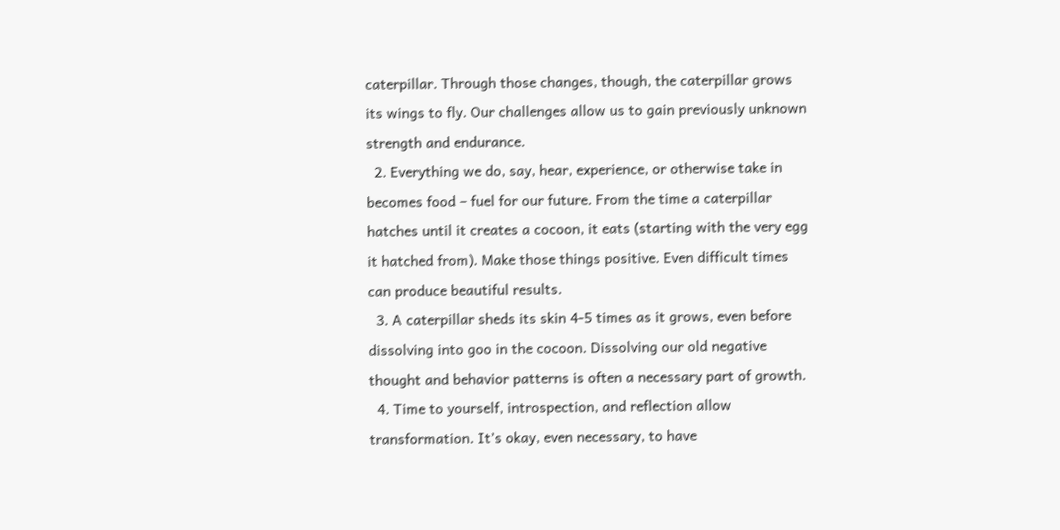caterpillar. Through those changes, though, the caterpillar grows its wings to fly. Our challenges allow us to gain previously unknown strength and endurance.
  2. Everything we do, say, hear, experience, or otherwise take in becomes food – fuel for our future. From the time a caterpillar hatches until it creates a cocoon, it eats (starting with the very egg it hatched from). Make those things positive. Even difficult times can produce beautiful results.
  3. A caterpillar sheds its skin 4-5 times as it grows, even before dissolving into goo in the cocoon. Dissolving our old negative thought and behavior patterns is often a necessary part of growth.
  4. Time to yourself, introspection, and reflection allow transformation. It’s okay, even necessary, to have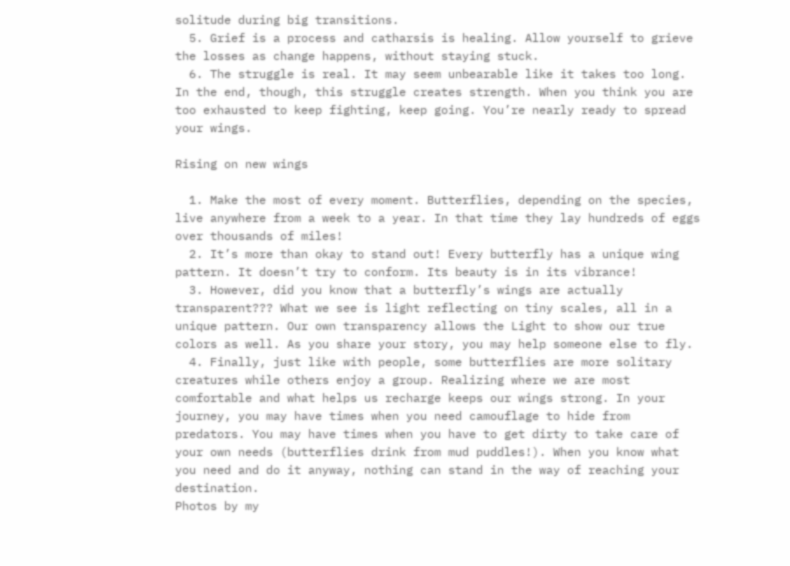solitude during big transitions.
  5. Grief is a process and catharsis is healing. Allow yourself to grieve the losses as change happens, without staying stuck.
  6. The struggle is real. It may seem unbearable like it takes too long. In the end, though, this struggle creates strength. When you think you are too exhausted to keep fighting, keep going. You’re nearly ready to spread your wings.

Rising on new wings

  1. Make the most of every moment. Butterflies, depending on the species, live anywhere from a week to a year. In that time they lay hundreds of eggs over thousands of miles!
  2. It’s more than okay to stand out! Every butterfly has a unique wing pattern. It doesn’t try to conform. Its beauty is in its vibrance!
  3. However, did you know that a butterfly’s wings are actually transparent??? What we see is light reflecting on tiny scales, all in a unique pattern. Our own transparency allows the Light to show our true colors as well. As you share your story, you may help someone else to fly.
  4. Finally, just like with people, some butterflies are more solitary creatures while others enjoy a group. Realizing where we are most comfortable and what helps us recharge keeps our wings strong. In your journey, you may have times when you need camouflage to hide from predators. You may have times when you have to get dirty to take care of your own needs (butterflies drink from mud puddles!). When you know what you need and do it anyway, nothing can stand in the way of reaching your destination.
Photos by my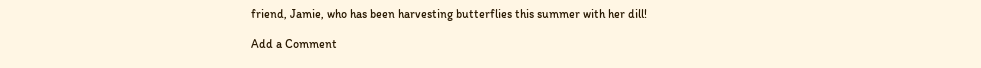friend, Jamie, who has been harvesting butterflies this summer with her dill!

Add a Comment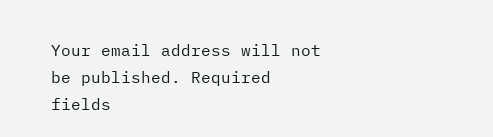Your email address will not be published. Required fields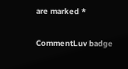are marked *

CommentLuv badge